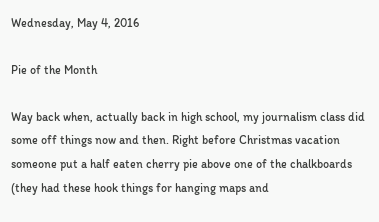Wednesday, May 4, 2016

Pie of the Month

Way back when, actually back in high school, my journalism class did some off things now and then. Right before Christmas vacation someone put a half eaten cherry pie above one of the chalkboards (they had these hook things for hanging maps and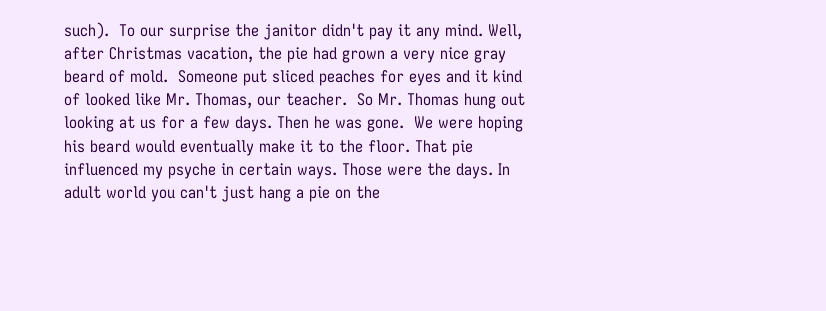such).  To our surprise the janitor didn't pay it any mind. Well, after Christmas vacation, the pie had grown a very nice gray beard of mold.  Someone put sliced peaches for eyes and it kind of looked like Mr. Thomas, our teacher.  So Mr. Thomas hung out looking at us for a few days. Then he was gone.  We were hoping his beard would eventually make it to the floor. That pie influenced my psyche in certain ways. Those were the days. In adult world you can't just hang a pie on the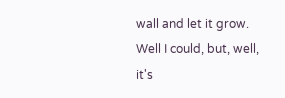wall and let it grow. Well I could, but, well, it's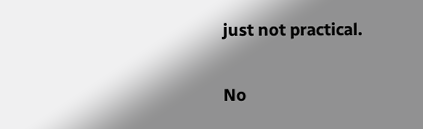just not practical.

No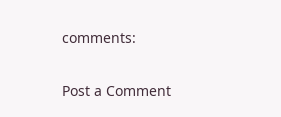comments:

Post a Comment